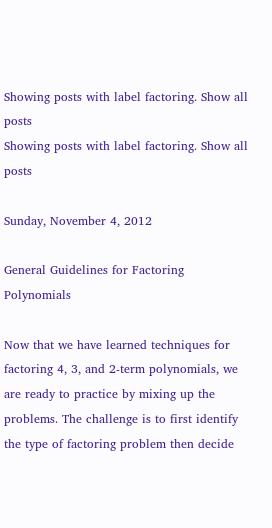Showing posts with label factoring. Show all posts
Showing posts with label factoring. Show all posts

Sunday, November 4, 2012

General Guidelines for Factoring Polynomials

Now that we have learned techniques for factoring 4, 3, and 2-term polynomials, we are ready to practice by mixing up the problems. The challenge is to first identify the type of factoring problem then decide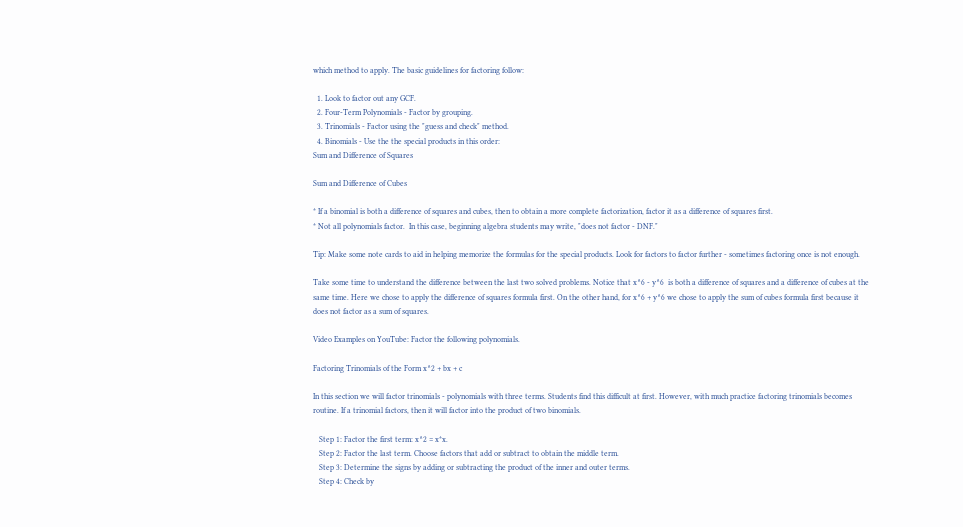which method to apply. The basic guidelines for factoring follow:

  1. Look to factor out any GCF.
  2. Four-Term Polynomials - Factor by grouping.
  3. Trinomials - Factor using the "guess and check" method.
  4. Binomials - Use the the special products in this order:
Sum and Difference of Squares

Sum and Difference of Cubes

* If a binomial is both a difference of squares and cubes, then to obtain a more complete factorization, factor it as a difference of squares first.
* Not all polynomials factor.  In this case, beginning algebra students may write, "does not factor - DNF."

Tip: Make some note cards to aid in helping memorize the formulas for the special products. Look for factors to factor further - sometimes factoring once is not enough.

Take some time to understand the difference between the last two solved problems. Notice that x^6 - y^6  is both a difference of squares and a difference of cubes at the same time. Here we chose to apply the difference of squares formula first. On the other hand, for x^6 + y^6 we chose to apply the sum of cubes formula first because it does not factor as a sum of squares.

Video Examples on YouTube: Factor the following polynomials.

Factoring Trinomials of the Form x^2 + bx + c

In this section we will factor trinomials - polynomials with three terms. Students find this difficult at first. However, with much practice factoring trinomials becomes routine. If a trinomial factors, then it will factor into the product of two binomials.

   Step 1: Factor the first term: x^2 = x*x.
   Step 2: Factor the last term. Choose factors that add or subtract to obtain the middle term.
   Step 3: Determine the signs by adding or subtracting the product of the inner and outer terms.
   Step 4: Check by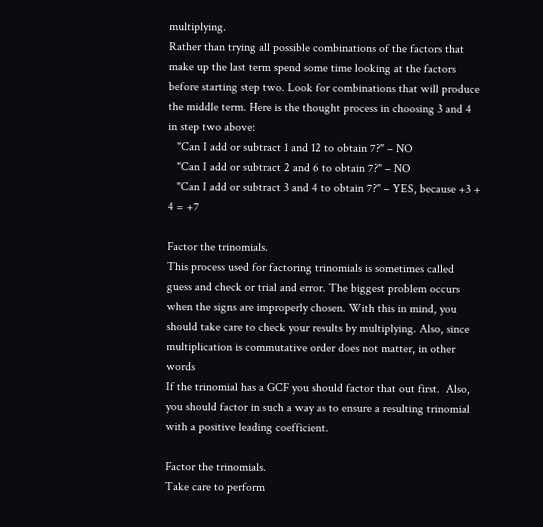multiplying.
Rather than trying all possible combinations of the factors that make up the last term spend some time looking at the factors before starting step two. Look for combinations that will produce the middle term. Here is the thought process in choosing 3 and 4 in step two above:
   "Can I add or subtract 1 and 12 to obtain 7?" – NO
   "Can I add or subtract 2 and 6 to obtain 7?" – NO
   "Can I add or subtract 3 and 4 to obtain 7?" – YES, because +3 + 4 = +7

Factor the trinomials.
This process used for factoring trinomials is sometimes called guess and check or trial and error. The biggest problem occurs when the signs are improperly chosen. With this in mind, you should take care to check your results by multiplying. Also, since multiplication is commutative order does not matter, in other words
If the trinomial has a GCF you should factor that out first.  Also, you should factor in such a way as to ensure a resulting trinomial with a positive leading coefficient.

Factor the trinomials.
Take care to perform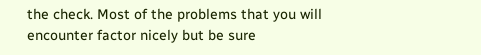the check. Most of the problems that you will encounter factor nicely but be sure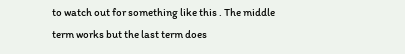to watch out for something like this . The middle term works but the last term does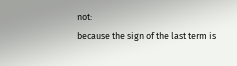not:
because the sign of the last term is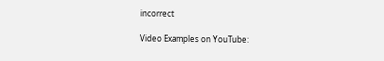incorrect

Video Examples on YouTube: